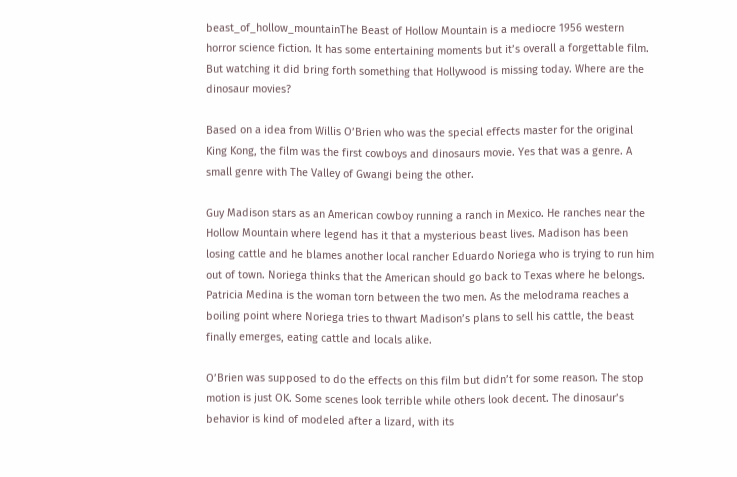beast_of_hollow_mountainThe Beast of Hollow Mountain is a mediocre 1956 western horror science fiction. It has some entertaining moments but it’s overall a forgettable film. But watching it did bring forth something that Hollywood is missing today. Where are the dinosaur movies?

Based on a idea from Willis O’Brien who was the special effects master for the original King Kong, the film was the first cowboys and dinosaurs movie. Yes that was a genre. A small genre with The Valley of Gwangi being the other.

Guy Madison stars as an American cowboy running a ranch in Mexico. He ranches near the Hollow Mountain where legend has it that a mysterious beast lives. Madison has been losing cattle and he blames another local rancher Eduardo Noriega who is trying to run him out of town. Noriega thinks that the American should go back to Texas where he belongs. Patricia Medina is the woman torn between the two men. As the melodrama reaches a boiling point where Noriega tries to thwart Madison’s plans to sell his cattle, the beast finally emerges, eating cattle and locals alike.

O’Brien was supposed to do the effects on this film but didn’t for some reason. The stop motion is just OK. Some scenes look terrible while others look decent. The dinosaur’s behavior is kind of modeled after a lizard, with its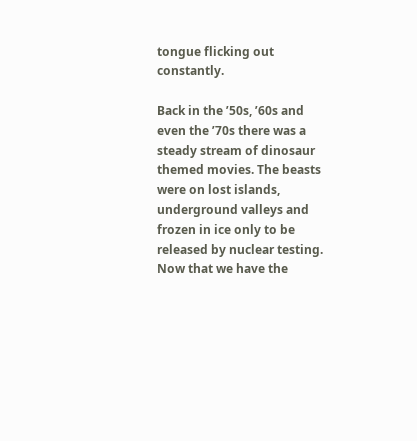tongue flicking out constantly.

Back in the ’50s, ’60s and even the ’70s there was a steady stream of dinosaur themed movies. The beasts were on lost islands, underground valleys and frozen in ice only to be released by nuclear testing. Now that we have the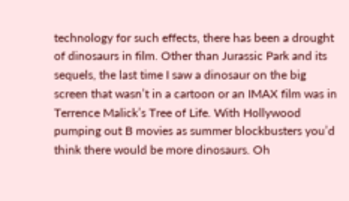technology for such effects, there has been a drought of dinosaurs in film. Other than Jurassic Park and its sequels, the last time I saw a dinosaur on the big screen that wasn’t in a cartoon or an IMAX film was in Terrence Malick’s Tree of Life. With Hollywood pumping out B movies as summer blockbusters you’d think there would be more dinosaurs. Oh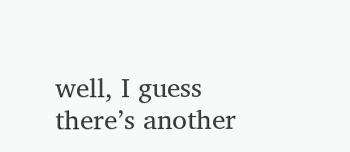well, I guess there’s another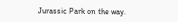Jurassic Park on the way.